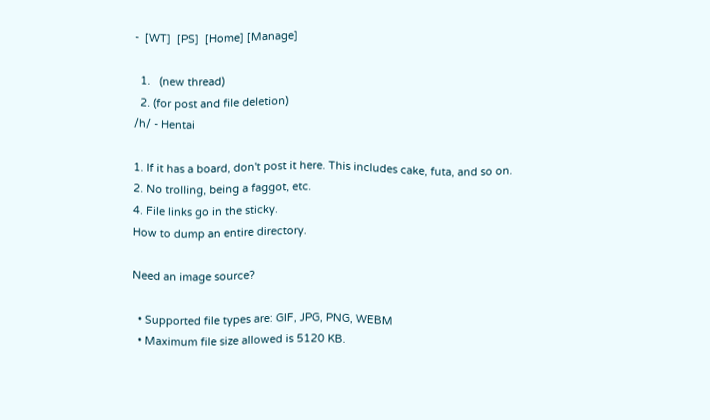-  [WT]  [PS]  [Home] [Manage]

  1.   (new thread)
  2. (for post and file deletion)
/h/ - Hentai

1. If it has a board, don't post it here. This includes cake, futa, and so on.
2. No trolling, being a faggot, etc.
4. File links go in the sticky.
How to dump an entire directory.

Need an image source?

  • Supported file types are: GIF, JPG, PNG, WEBM
  • Maximum file size allowed is 5120 KB.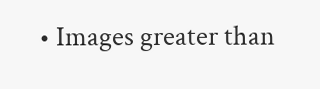• Images greater than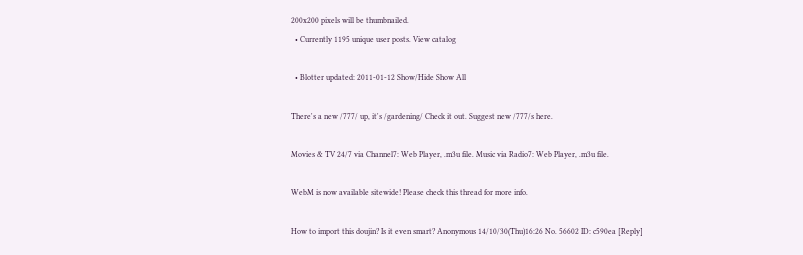200x200 pixels will be thumbnailed.
  • Currently 1195 unique user posts. View catalog

  • Blotter updated: 2011-01-12 Show/Hide Show All

There's a new /777/ up, it's /gardening/ Check it out. Suggest new /777/s here.

Movies & TV 24/7 via Channel7: Web Player, .m3u file. Music via Radio7: Web Player, .m3u file.

WebM is now available sitewide! Please check this thread for more info.

How to import this doujin? Is it even smart? Anonymous 14/10/30(Thu)16:26 No. 56602 ID: c590ea [Reply]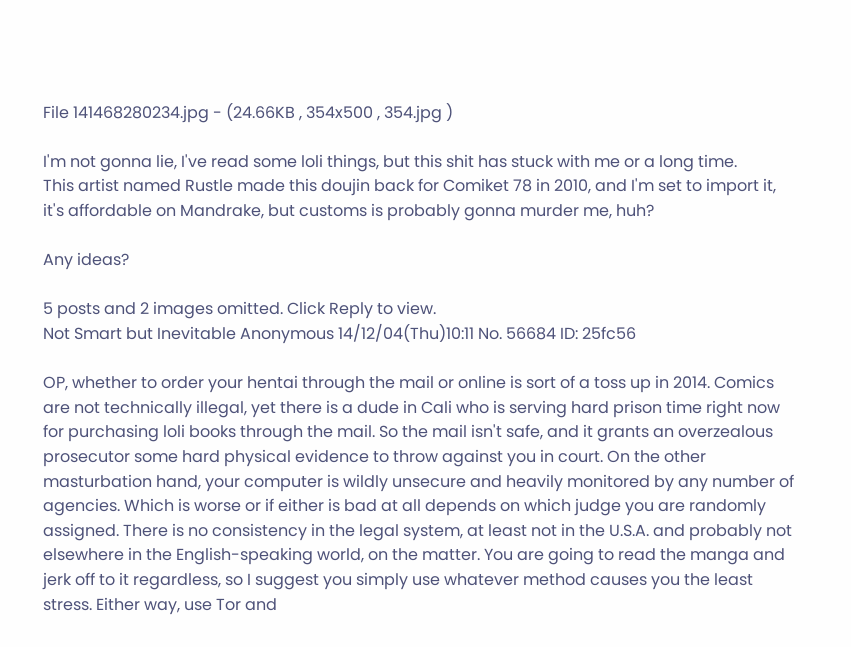File 141468280234.jpg - (24.66KB , 354x500 , 354.jpg )

I'm not gonna lie, I've read some loli things, but this shit has stuck with me or a long time.
This artist named Rustle made this doujin back for Comiket 78 in 2010, and I'm set to import it, it's affordable on Mandrake, but customs is probably gonna murder me, huh?

Any ideas?

5 posts and 2 images omitted. Click Reply to view.
Not Smart but Inevitable Anonymous 14/12/04(Thu)10:11 No. 56684 ID: 25fc56

OP, whether to order your hentai through the mail or online is sort of a toss up in 2014. Comics are not technically illegal, yet there is a dude in Cali who is serving hard prison time right now for purchasing loli books through the mail. So the mail isn't safe, and it grants an overzealous prosecutor some hard physical evidence to throw against you in court. On the other masturbation hand, your computer is wildly unsecure and heavily monitored by any number of agencies. Which is worse or if either is bad at all depends on which judge you are randomly assigned. There is no consistency in the legal system, at least not in the U.S.A. and probably not elsewhere in the English-speaking world, on the matter. You are going to read the manga and jerk off to it regardless, so I suggest you simply use whatever method causes you the least stress. Either way, use Tor and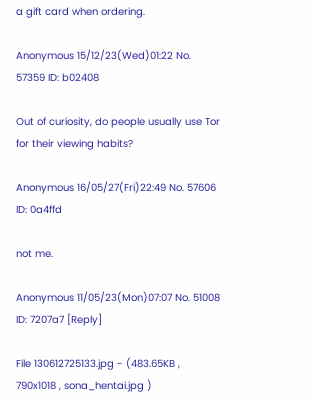a gift card when ordering.

Anonymous 15/12/23(Wed)01:22 No. 57359 ID: b02408

Out of curiosity, do people usually use Tor for their viewing habits?

Anonymous 16/05/27(Fri)22:49 No. 57606 ID: 0a4ffd

not me.

Anonymous 11/05/23(Mon)07:07 No. 51008 ID: 7207a7 [Reply]

File 130612725133.jpg - (483.65KB , 790x1018 , sona_hentai.jpg )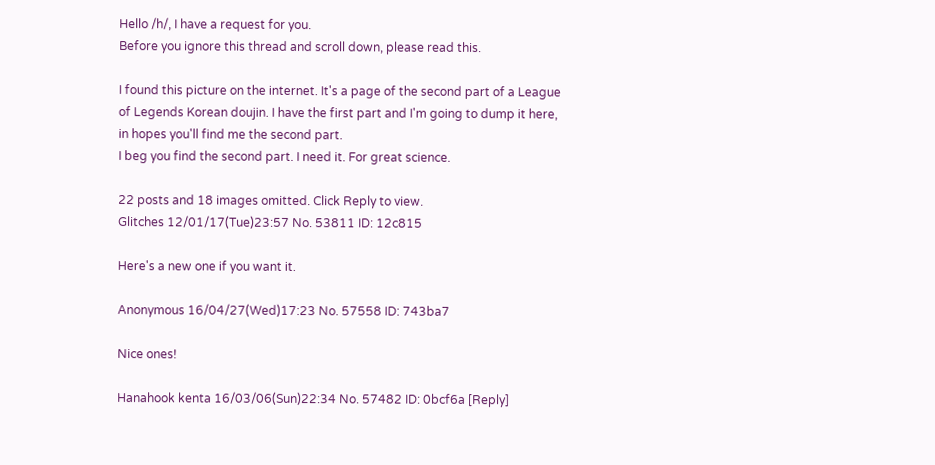Hello /h/, I have a request for you.
Before you ignore this thread and scroll down, please read this.

I found this picture on the internet. It's a page of the second part of a League of Legends Korean doujin. I have the first part and I'm going to dump it here, in hopes you'll find me the second part.
I beg you find the second part. I need it. For great science.

22 posts and 18 images omitted. Click Reply to view.
Glitches 12/01/17(Tue)23:57 No. 53811 ID: 12c815

Here's a new one if you want it.

Anonymous 16/04/27(Wed)17:23 No. 57558 ID: 743ba7

Nice ones!

Hanahook kenta 16/03/06(Sun)22:34 No. 57482 ID: 0bcf6a [Reply]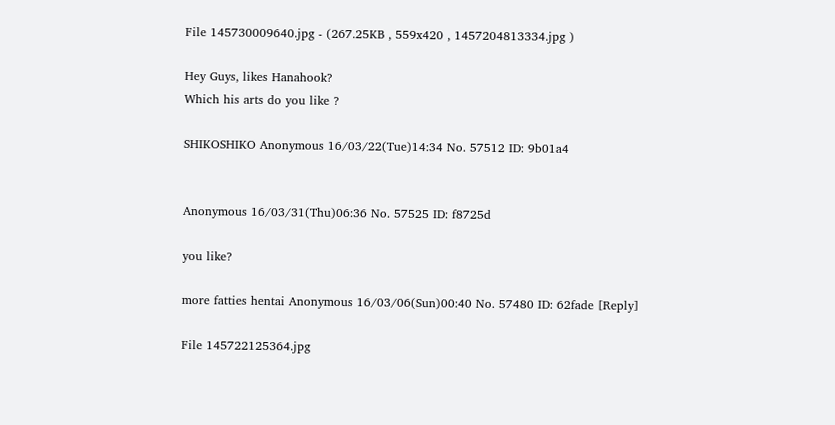File 145730009640.jpg - (267.25KB , 559x420 , 1457204813334.jpg )

Hey Guys, likes Hanahook?
Which his arts do you like ?

SHIKOSHIKO Anonymous 16/03/22(Tue)14:34 No. 57512 ID: 9b01a4


Anonymous 16/03/31(Thu)06:36 No. 57525 ID: f8725d

you like?

more fatties hentai Anonymous 16/03/06(Sun)00:40 No. 57480 ID: 62fade [Reply]

File 145722125364.jpg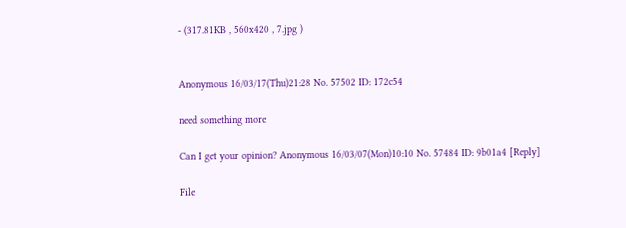- (317.81KB , 560x420 , 7.jpg )


Anonymous 16/03/17(Thu)21:28 No. 57502 ID: 172c54

need something more

Can I get your opinion? Anonymous 16/03/07(Mon)10:10 No. 57484 ID: 9b01a4 [Reply]

File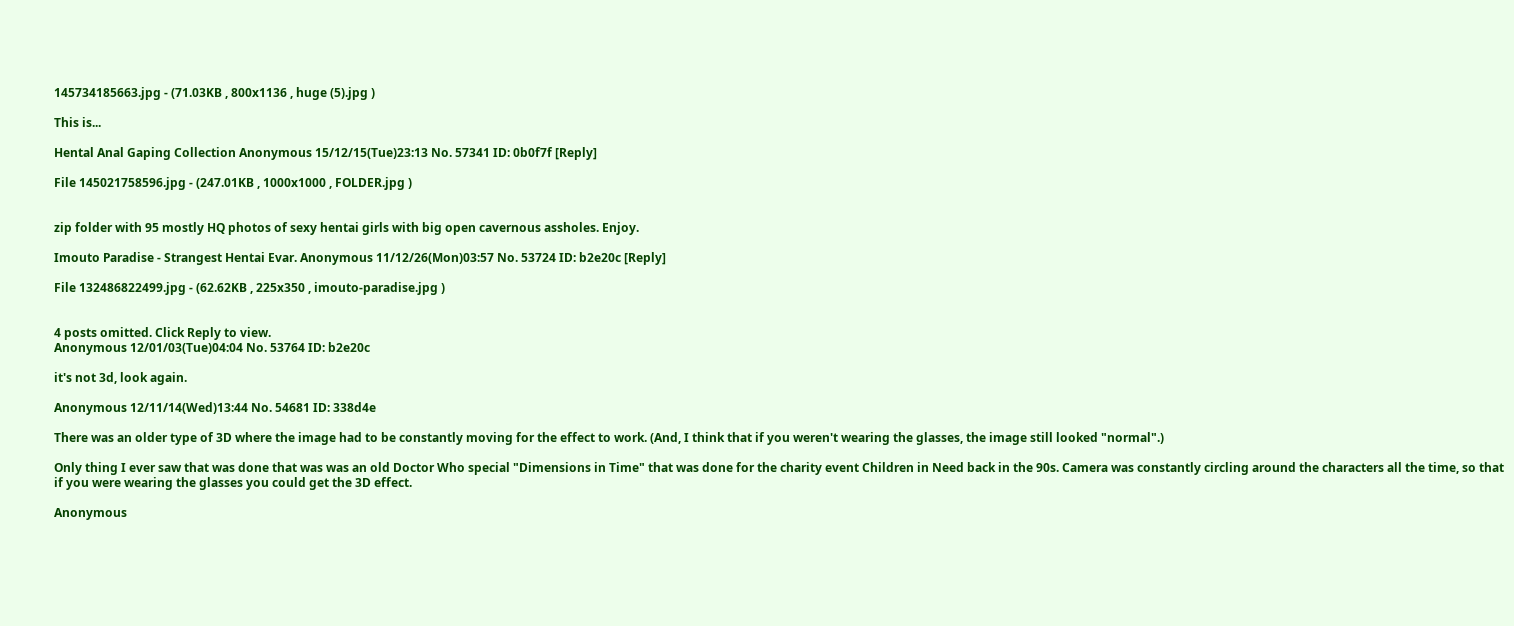145734185663.jpg - (71.03KB , 800x1136 , huge (5).jpg )

This is...

Hental Anal Gaping Collection Anonymous 15/12/15(Tue)23:13 No. 57341 ID: 0b0f7f [Reply]

File 145021758596.jpg - (247.01KB , 1000x1000 , FOLDER.jpg )


zip folder with 95 mostly HQ photos of sexy hentai girls with big open cavernous assholes. Enjoy.

Imouto Paradise - Strangest Hentai Evar. Anonymous 11/12/26(Mon)03:57 No. 53724 ID: b2e20c [Reply]

File 132486822499.jpg - (62.62KB , 225x350 , imouto-paradise.jpg )


4 posts omitted. Click Reply to view.
Anonymous 12/01/03(Tue)04:04 No. 53764 ID: b2e20c

it's not 3d, look again.

Anonymous 12/11/14(Wed)13:44 No. 54681 ID: 338d4e

There was an older type of 3D where the image had to be constantly moving for the effect to work. (And, I think that if you weren't wearing the glasses, the image still looked "normal".)

Only thing I ever saw that was done that was was an old Doctor Who special "Dimensions in Time" that was done for the charity event Children in Need back in the 90s. Camera was constantly circling around the characters all the time, so that if you were wearing the glasses you could get the 3D effect.

Anonymous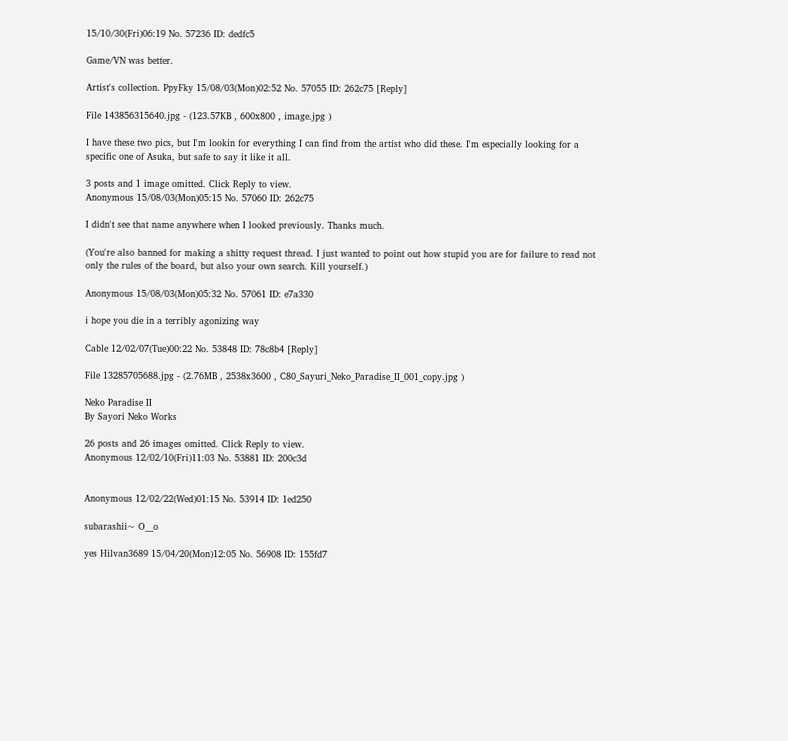15/10/30(Fri)06:19 No. 57236 ID: dedfc5

Game/VN was better.

Artist's collection. PpyFky 15/08/03(Mon)02:52 No. 57055 ID: 262c75 [Reply]

File 143856315640.jpg - (123.57KB , 600x800 , image.jpg )

I have these two pics, but I'm lookin for everything I can find from the artist who did these. I'm especially looking for a specific one of Asuka, but safe to say it like it all.

3 posts and 1 image omitted. Click Reply to view.
Anonymous 15/08/03(Mon)05:15 No. 57060 ID: 262c75

I didn't see that name anywhere when I looked previously. Thanks much.

(You're also banned for making a shitty request thread. I just wanted to point out how stupid you are for failure to read not only the rules of the board, but also your own search. Kill yourself.)

Anonymous 15/08/03(Mon)05:32 No. 57061 ID: e7a330

i hope you die in a terribly agonizing way

Cable 12/02/07(Tue)00:22 No. 53848 ID: 78c8b4 [Reply]

File 13285705688.jpg - (2.76MB , 2538x3600 , C80_Sayuri_Neko_Paradise_II_001_copy.jpg )

Neko Paradise II
By Sayori Neko Works

26 posts and 26 images omitted. Click Reply to view.
Anonymous 12/02/10(Fri)11:03 No. 53881 ID: 200c3d


Anonymous 12/02/22(Wed)01:15 No. 53914 ID: 1ed250

subarashii~ O__o

yes Hilvan3689 15/04/20(Mon)12:05 No. 56908 ID: 155fd7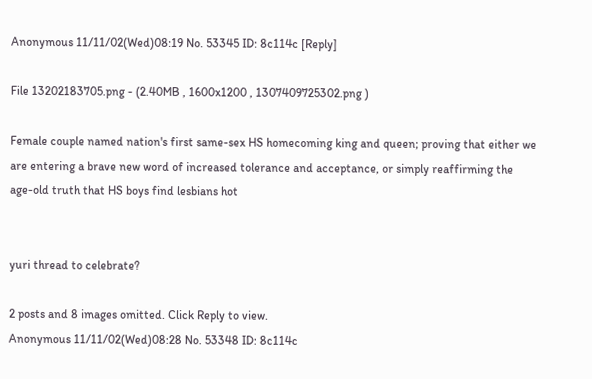Anonymous 11/11/02(Wed)08:19 No. 53345 ID: 8c114c [Reply]

File 13202183705.png - (2.40MB , 1600x1200 , 1307409725302.png )

Female couple named nation's first same-sex HS homecoming king and queen; proving that either we are entering a brave new word of increased tolerance and acceptance, or simply reaffirming the age-old truth that HS boys find lesbians hot


yuri thread to celebrate?

2 posts and 8 images omitted. Click Reply to view.
Anonymous 11/11/02(Wed)08:28 No. 53348 ID: 8c114c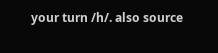your turn /h/. also source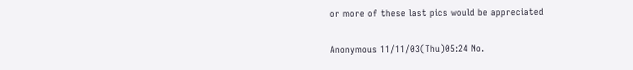or more of these last pics would be appreciated

Anonymous 11/11/03(Thu)05:24 No.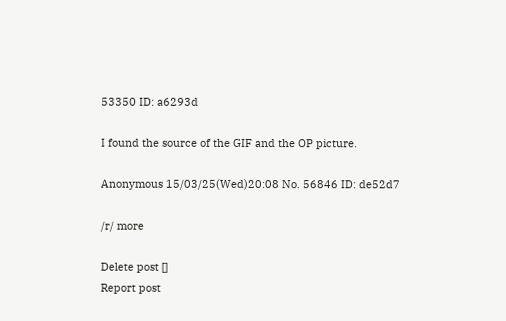53350 ID: a6293d

I found the source of the GIF and the OP picture.

Anonymous 15/03/25(Wed)20:08 No. 56846 ID: de52d7

/r/ more

Delete post []
Report post